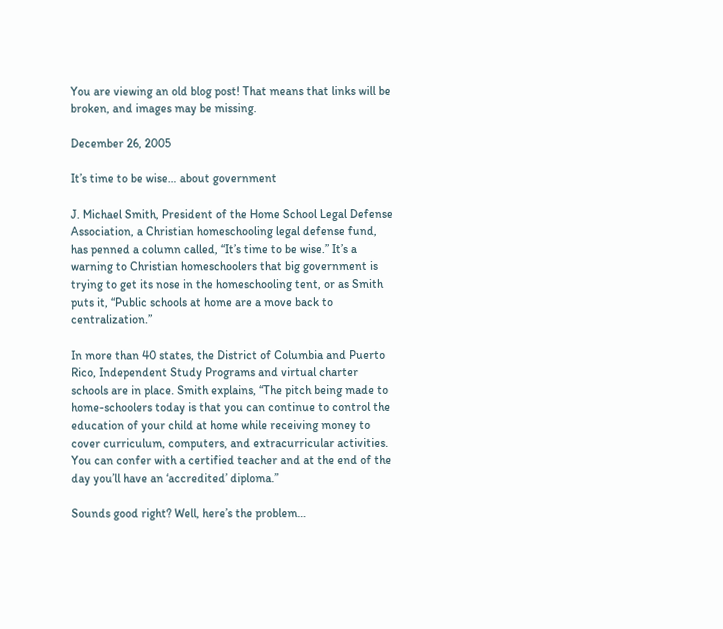You are viewing an old blog post! That means that links will be broken, and images may be missing.

December 26, 2005

It’s time to be wise… about government

J. Michael Smith, President of the Home School Legal Defense Association, a Christian homeschooling legal defense fund, has penned a column called, “It’s time to be wise.” It’s a warning to Christian homeschoolers that big government is trying to get its nose in the homeschooling tent, or as Smith puts it, “Public schools at home are a move back to centralization.”

In more than 40 states, the District of Columbia and Puerto Rico, Independent Study Programs and virtual charter schools are in place. Smith explains, “The pitch being made to home-schoolers today is that you can continue to control the education of your child at home while receiving money to cover curriculum, computers, and extracurricular activities. You can confer with a certified teacher and at the end of the day you’ll have an ‘accredited’ diploma.”

Sounds good right? Well, here’s the problem…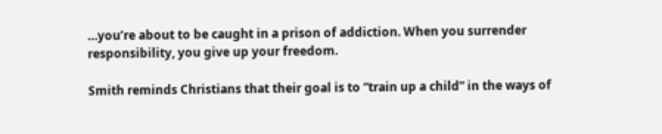…you’re about to be caught in a prison of addiction. When you surrender responsibility, you give up your freedom.

Smith reminds Christians that their goal is to “train up a child” in the ways of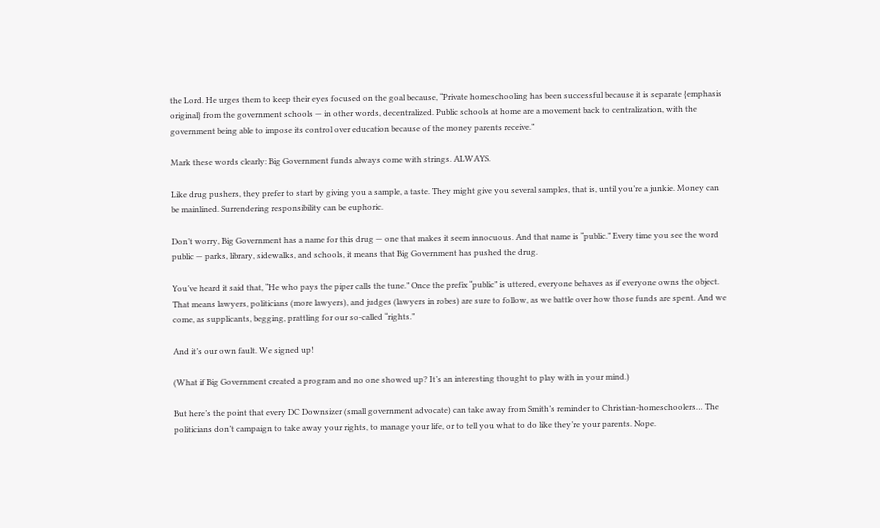the Lord. He urges them to keep their eyes focused on the goal because, “Private homeschooling has been successful because it is separate {emphasis original} from the government schools — in other words, decentralized. Public schools at home are a movement back to centralization, with the government being able to impose its control over education because of the money parents receive.”

Mark these words clearly: Big Government funds always come with strings. ALWAYS.

Like drug pushers, they prefer to start by giving you a sample, a taste. They might give you several samples, that is, until you’re a junkie. Money can be mainlined. Surrendering responsibility can be euphoric.

Don’t worry, Big Government has a name for this drug — one that makes it seem innocuous. And that name is “public.” Every time you see the word public — parks, library, sidewalks, and schools, it means that Big Government has pushed the drug.

You’ve heard it said that, “He who pays the piper calls the tune.” Once the prefix “public” is uttered, everyone behaves as if everyone owns the object. That means lawyers, politicians (more lawyers), and judges (lawyers in robes) are sure to follow, as we battle over how those funds are spent. And we come, as supplicants, begging, prattling for our so-called “rights.”

And it’s our own fault. We signed up!

(What if Big Government created a program and no one showed up? It’s an interesting thought to play with in your mind.)

But here’s the point that every DC Downsizer (small government advocate) can take away from Smith’s reminder to Christian-homeschoolers… The politicians don’t campaign to take away your rights, to manage your life, or to tell you what to do like they’re your parents. Nope.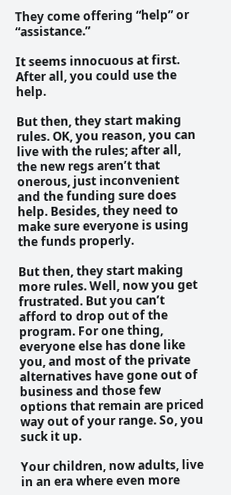They come offering “help” or “assistance.”

It seems innocuous at first. After all, you could use the help.

But then, they start making rules. OK, you reason, you can live with the rules; after all, the new regs aren’t that onerous, just inconvenient and the funding sure does help. Besides, they need to make sure everyone is using the funds properly.

But then, they start making more rules. Well, now you get frustrated. But you can’t afford to drop out of the program. For one thing, everyone else has done like you, and most of the private alternatives have gone out of business and those few options that remain are priced way out of your range. So, you suck it up.

Your children, now adults, live in an era where even more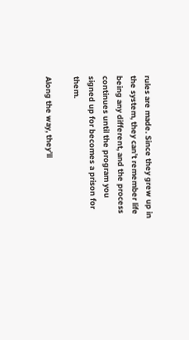rules are made. Since they grew up in the system, they can’t remember life being any different, and the process continues until the program you signed up for becomes a prison for them.

Along the way, they’ll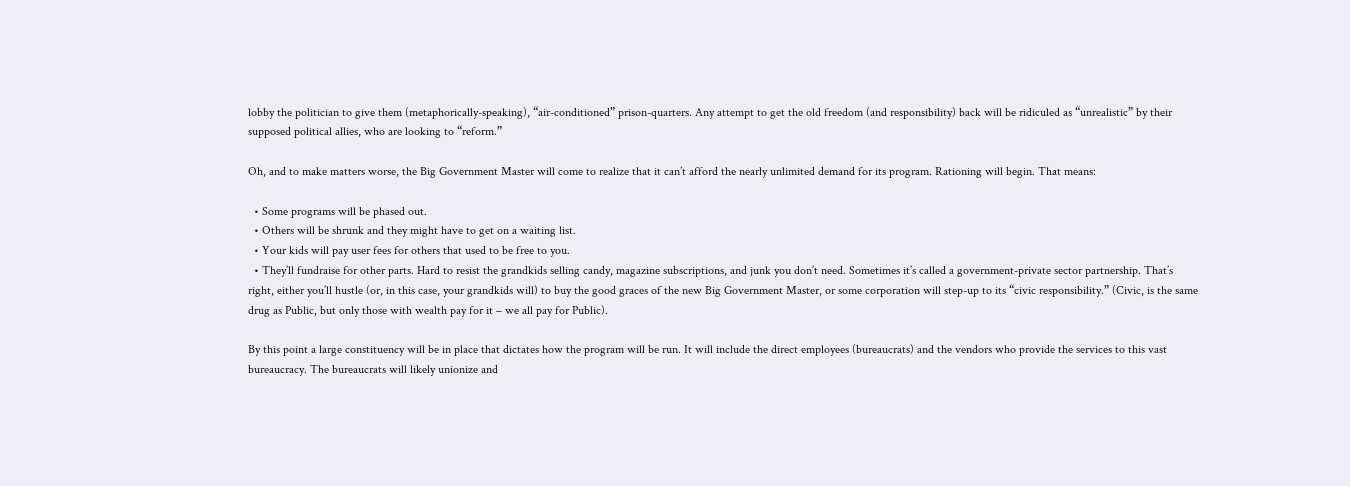lobby the politician to give them (metaphorically-speaking), “air-conditioned” prison-quarters. Any attempt to get the old freedom (and responsibility) back will be ridiculed as “unrealistic” by their supposed political allies, who are looking to “reform.”

Oh, and to make matters worse, the Big Government Master will come to realize that it can’t afford the nearly unlimited demand for its program. Rationing will begin. That means:

  • Some programs will be phased out.
  • Others will be shrunk and they might have to get on a waiting list.
  • Your kids will pay user fees for others that used to be free to you.
  • They’ll fundraise for other parts. Hard to resist the grandkids selling candy, magazine subscriptions, and junk you don’t need. Sometimes it’s called a government-private sector partnership. That’s right, either you’ll hustle (or, in this case, your grandkids will) to buy the good graces of the new Big Government Master, or some corporation will step-up to its “civic responsibility.” (Civic, is the same drug as Public, but only those with wealth pay for it – we all pay for Public).

By this point a large constituency will be in place that dictates how the program will be run. It will include the direct employees (bureaucrats) and the vendors who provide the services to this vast bureaucracy. The bureaucrats will likely unionize and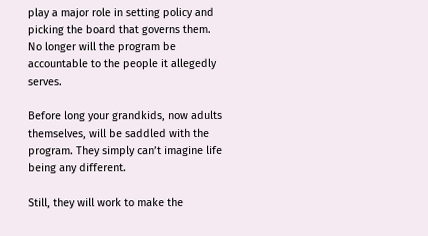play a major role in setting policy and picking the board that governs them. No longer will the program be accountable to the people it allegedly serves.

Before long your grandkids, now adults themselves, will be saddled with the program. They simply can’t imagine life being any different.

Still, they will work to make the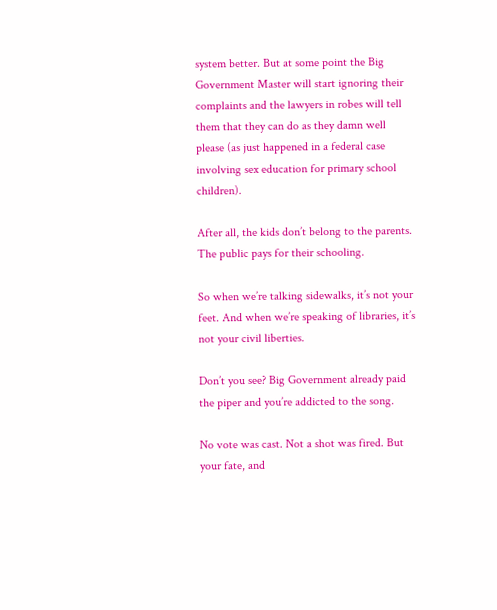system better. But at some point the Big Government Master will start ignoring their complaints and the lawyers in robes will tell them that they can do as they damn well please (as just happened in a federal case involving sex education for primary school children).

After all, the kids don’t belong to the parents. The public pays for their schooling.

So when we’re talking sidewalks, it’s not your feet. And when we’re speaking of libraries, it’s not your civil liberties.

Don’t you see? Big Government already paid the piper and you’re addicted to the song.

No vote was cast. Not a shot was fired. But your fate, and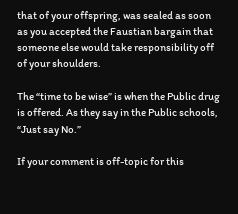that of your offspring, was sealed as soon as you accepted the Faustian bargain that someone else would take responsibility off of your shoulders.

The “time to be wise” is when the Public drug is offered. As they say in the Public schools, “Just say No.”

If your comment is off-topic for this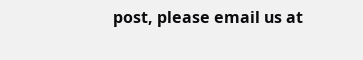post, please email us at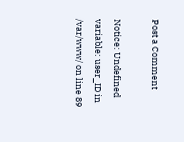Post a Comment

Notice: Undefined variable: user_ID in /var/www/ on line 89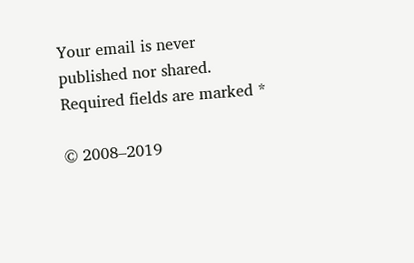Your email is never published nor shared. Required fields are marked *

© 2008–2019